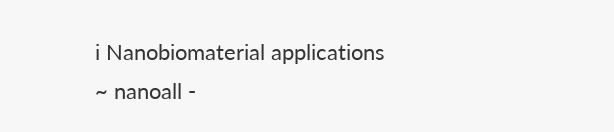i Nanobiomaterial applications ~ nanoall -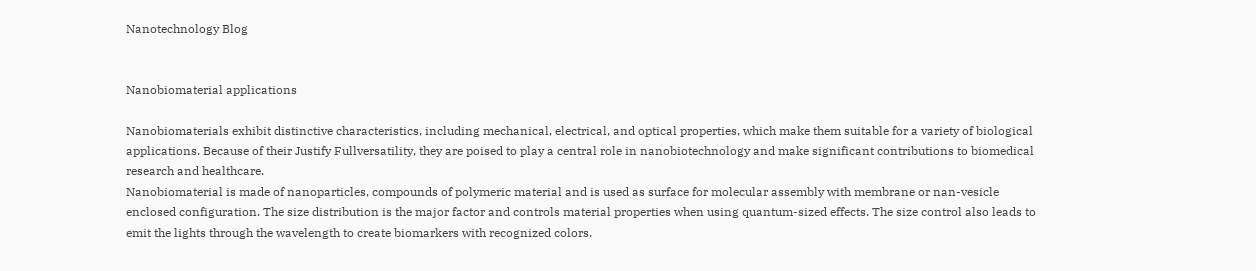Nanotechnology Blog


Nanobiomaterial applications

Nanobiomaterials exhibit distinctive characteristics, including mechanical, electrical, and optical properties, which make them suitable for a variety of biological applications. Because of their Justify Fullversatility, they are poised to play a central role in nanobiotechnology and make significant contributions to biomedical research and healthcare.
Nanobiomaterial is made of nanoparticles, compounds of polymeric material and is used as surface for molecular assembly with membrane or nan-vesicle enclosed configuration. The size distribution is the major factor and controls material properties when using quantum-sized effects. The size control also leads to emit the lights through the wavelength to create biomarkers with recognized colors.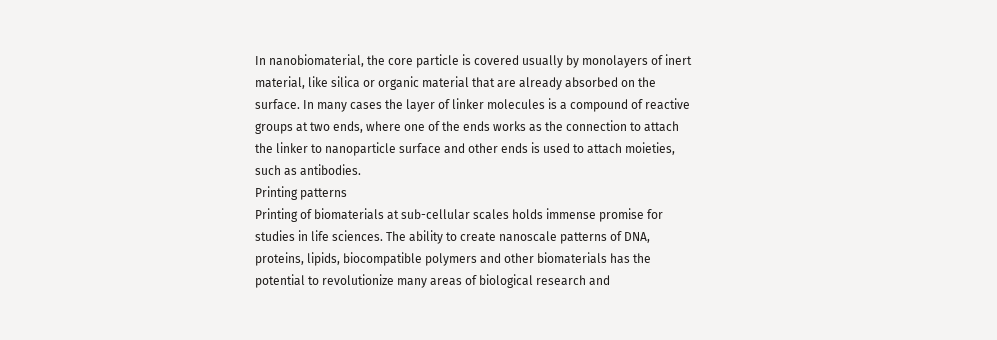In nanobiomaterial, the core particle is covered usually by monolayers of inert material, like silica or organic material that are already absorbed on the surface. In many cases the layer of linker molecules is a compound of reactive groups at two ends, where one of the ends works as the connection to attach the linker to nanoparticle surface and other ends is used to attach moieties, such as antibodies.
Printing patterns
Printing of biomaterials at sub-cellular scales holds immense promise for studies in life sciences. The ability to create nanoscale patterns of DNA, proteins, lipids, biocompatible polymers and other biomaterials has the potential to revolutionize many areas of biological research and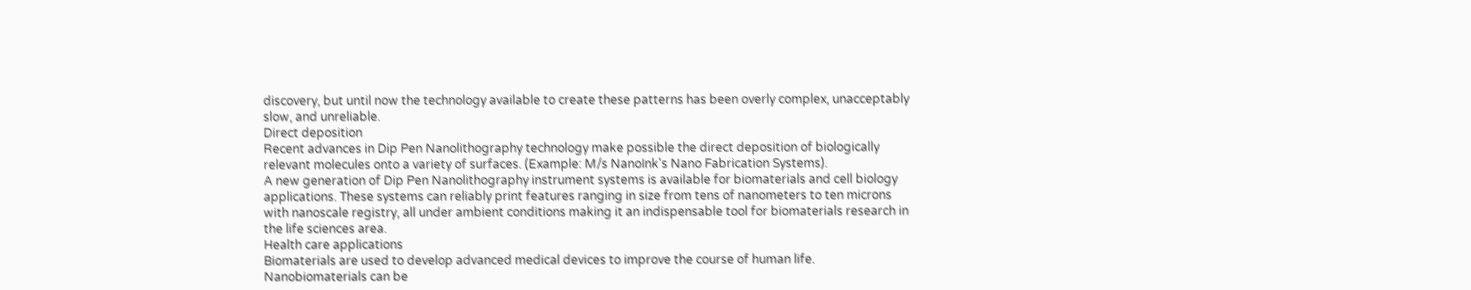discovery, but until now the technology available to create these patterns has been overly complex, unacceptably slow, and unreliable.
Direct deposition
Recent advances in Dip Pen Nanolithography technology make possible the direct deposition of biologically relevant molecules onto a variety of surfaces. (Example: M/s NanoInk's Nano Fabrication Systems).
A new generation of Dip Pen Nanolithography instrument systems is available for biomaterials and cell biology applications. These systems can reliably print features ranging in size from tens of nanometers to ten microns with nanoscale registry, all under ambient conditions making it an indispensable tool for biomaterials research in the life sciences area.
Health care applications
Biomaterials are used to develop advanced medical devices to improve the course of human life. Nanobiomaterials can be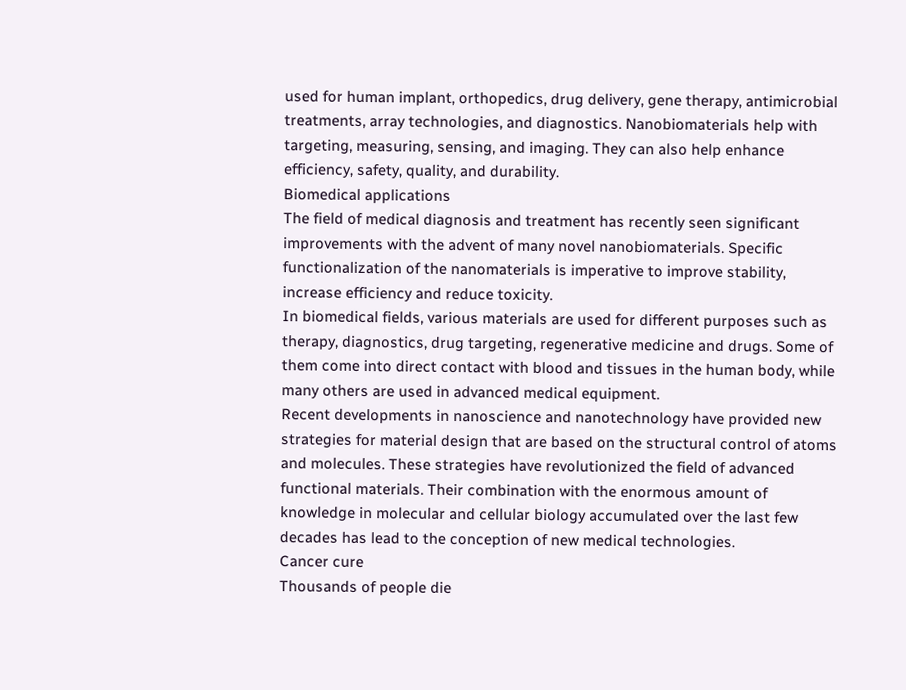used for human implant, orthopedics, drug delivery, gene therapy, antimicrobial treatments, array technologies, and diagnostics. Nanobiomaterials help with targeting, measuring, sensing, and imaging. They can also help enhance efficiency, safety, quality, and durability.
Biomedical applications
The field of medical diagnosis and treatment has recently seen significant improvements with the advent of many novel nanobiomaterials. Specific functionalization of the nanomaterials is imperative to improve stability, increase efficiency and reduce toxicity.
In biomedical fields, various materials are used for different purposes such as therapy, diagnostics, drug targeting, regenerative medicine and drugs. Some of them come into direct contact with blood and tissues in the human body, while many others are used in advanced medical equipment.
Recent developments in nanoscience and nanotechnology have provided new strategies for material design that are based on the structural control of atoms and molecules. These strategies have revolutionized the field of advanced functional materials. Their combination with the enormous amount of knowledge in molecular and cellular biology accumulated over the last few decades has lead to the conception of new medical technologies.
Cancer cure
Thousands of people die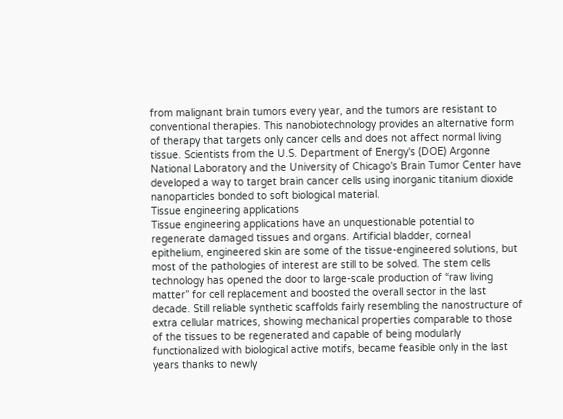from malignant brain tumors every year, and the tumors are resistant to conventional therapies. This nanobiotechnology provides an alternative form of therapy that targets only cancer cells and does not affect normal living tissue. Scientists from the U.S. Department of Energy's (DOE) Argonne National Laboratory and the University of Chicago's Brain Tumor Center have developed a way to target brain cancer cells using inorganic titanium dioxide nanoparticles bonded to soft biological material.
Tissue engineering applications
Tissue engineering applications have an unquestionable potential to regenerate damaged tissues and organs. Artificial bladder, corneal epithelium, engineered skin are some of the tissue-engineered solutions, but most of the pathologies of interest are still to be solved. The stem cells technology has opened the door to large-scale production of “raw living matter” for cell replacement and boosted the overall sector in the last decade. Still reliable synthetic scaffolds fairly resembling the nanostructure of extra cellular matrices, showing mechanical properties comparable to those of the tissues to be regenerated and capable of being modularly functionalized with biological active motifs, became feasible only in the last years thanks to newly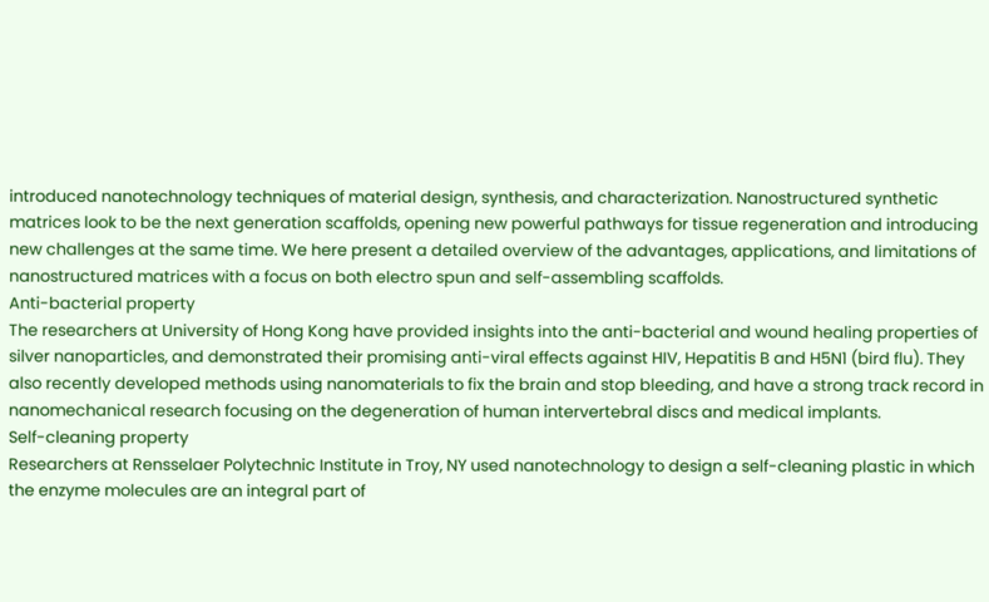introduced nanotechnology techniques of material design, synthesis, and characterization. Nanostructured synthetic matrices look to be the next generation scaffolds, opening new powerful pathways for tissue regeneration and introducing new challenges at the same time. We here present a detailed overview of the advantages, applications, and limitations of nanostructured matrices with a focus on both electro spun and self-assembling scaffolds.
Anti-bacterial property
The researchers at University of Hong Kong have provided insights into the anti-bacterial and wound healing properties of silver nanoparticles, and demonstrated their promising anti-viral effects against HIV, Hepatitis B and H5N1 (bird flu). They also recently developed methods using nanomaterials to fix the brain and stop bleeding, and have a strong track record in nanomechanical research focusing on the degeneration of human intervertebral discs and medical implants.
Self-cleaning property
Researchers at Rensselaer Polytechnic Institute in Troy, NY used nanotechnology to design a self-cleaning plastic in which the enzyme molecules are an integral part of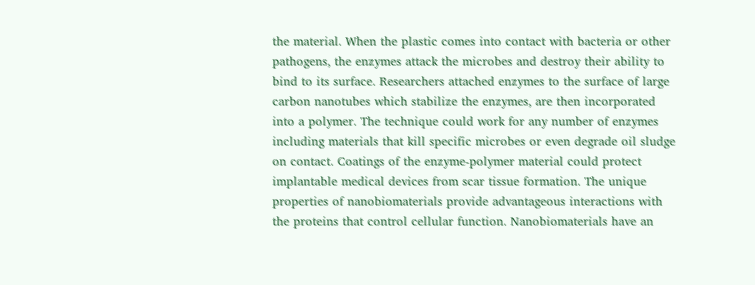the material. When the plastic comes into contact with bacteria or other pathogens, the enzymes attack the microbes and destroy their ability to bind to its surface. Researchers attached enzymes to the surface of large carbon nanotubes which stabilize the enzymes, are then incorporated into a polymer. The technique could work for any number of enzymes including materials that kill specific microbes or even degrade oil sludge on contact. Coatings of the enzyme-polymer material could protect implantable medical devices from scar tissue formation. The unique properties of nanobiomaterials provide advantageous interactions with the proteins that control cellular function. Nanobiomaterials have an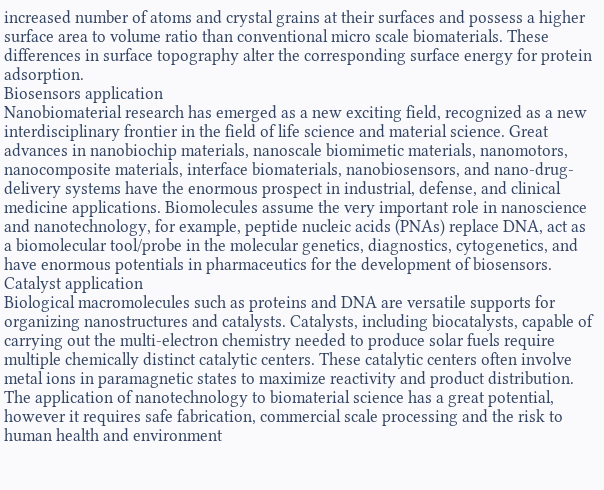increased number of atoms and crystal grains at their surfaces and possess a higher surface area to volume ratio than conventional micro scale biomaterials. These differences in surface topography alter the corresponding surface energy for protein adsorption.
Biosensors application
Nanobiomaterial research has emerged as a new exciting field, recognized as a new interdisciplinary frontier in the field of life science and material science. Great advances in nanobiochip materials, nanoscale biomimetic materials, nanomotors, nanocomposite materials, interface biomaterials, nanobiosensors, and nano-drug-delivery systems have the enormous prospect in industrial, defense, and clinical medicine applications. Biomolecules assume the very important role in nanoscience and nanotechnology, for example, peptide nucleic acids (PNAs) replace DNA, act as a biomolecular tool/probe in the molecular genetics, diagnostics, cytogenetics, and have enormous potentials in pharmaceutics for the development of biosensors.
Catalyst application
Biological macromolecules such as proteins and DNA are versatile supports for organizing nanostructures and catalysts. Catalysts, including biocatalysts, capable of carrying out the multi-electron chemistry needed to produce solar fuels require multiple chemically distinct catalytic centers. These catalytic centers often involve metal ions in paramagnetic states to maximize reactivity and product distribution.
The application of nanotechnology to biomaterial science has a great potential, however it requires safe fabrication, commercial scale processing and the risk to human health and environment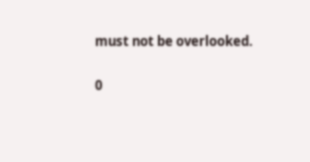must not be overlooked.

0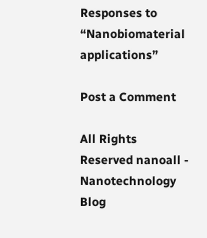Responses to “Nanobiomaterial applications”

Post a Comment

All Rights Reserved nanoall - Nanotechnology Blog